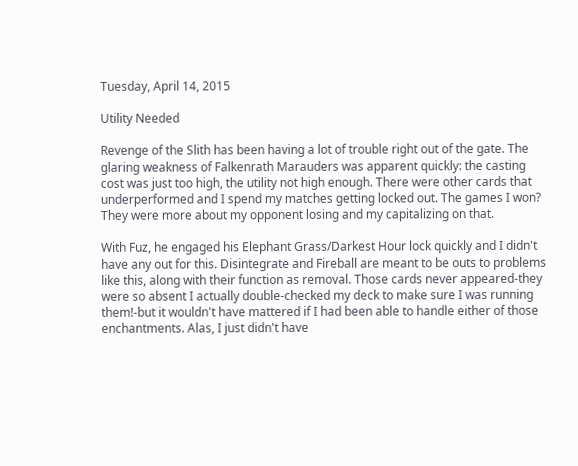Tuesday, April 14, 2015

Utility Needed

Revenge of the Slith has been having a lot of trouble right out of the gate. The glaring weakness of Falkenrath Marauders was apparent quickly: the casting cost was just too high, the utility not high enough. There were other cards that underperformed and I spend my matches getting locked out. The games I won? They were more about my opponent losing and my capitalizing on that.

With Fuz, he engaged his Elephant Grass/Darkest Hour lock quickly and I didn't have any out for this. Disintegrate and Fireball are meant to be outs to problems like this, along with their function as removal. Those cards never appeared-they were so absent I actually double-checked my deck to make sure I was running them!-but it wouldn't have mattered if I had been able to handle either of those enchantments. Alas, I just didn't have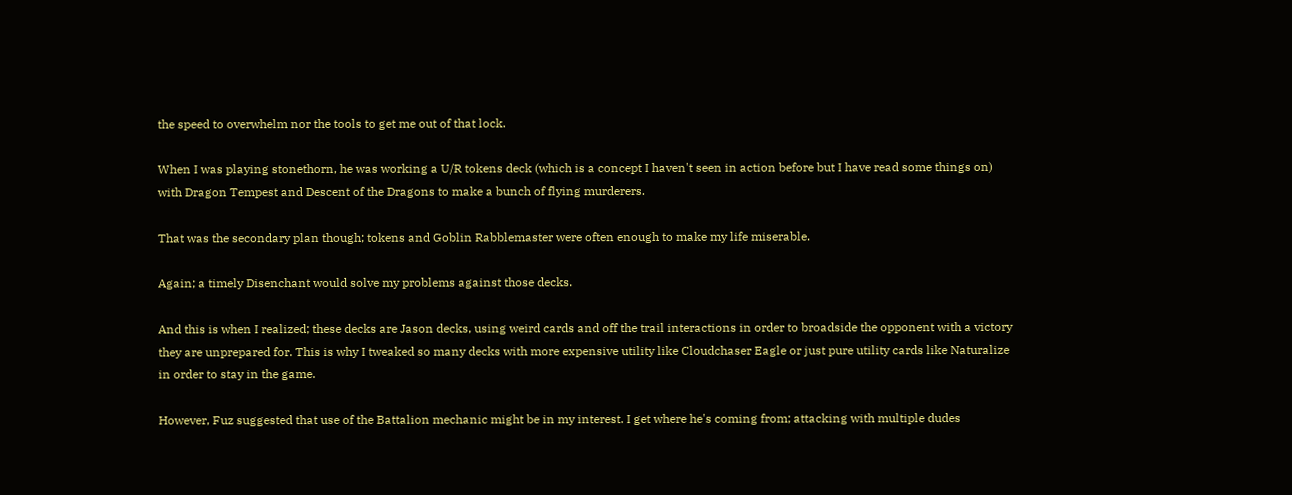the speed to overwhelm nor the tools to get me out of that lock.

When I was playing stonethorn, he was working a U/R tokens deck (which is a concept I haven't seen in action before but I have read some things on) with Dragon Tempest and Descent of the Dragons to make a bunch of flying murderers.

That was the secondary plan though; tokens and Goblin Rabblemaster were often enough to make my life miserable.

Again; a timely Disenchant would solve my problems against those decks.

And this is when I realized; these decks are Jason decks, using weird cards and off the trail interactions in order to broadside the opponent with a victory they are unprepared for. This is why I tweaked so many decks with more expensive utility like Cloudchaser Eagle or just pure utility cards like Naturalize in order to stay in the game.

However, Fuz suggested that use of the Battalion mechanic might be in my interest. I get where he's coming from; attacking with multiple dudes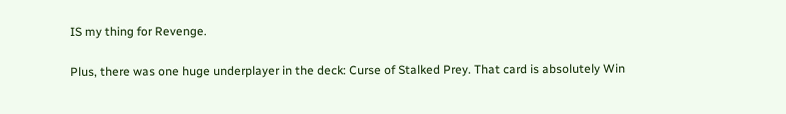IS my thing for Revenge.

Plus, there was one huge underplayer in the deck: Curse of Stalked Prey. That card is absolutely Win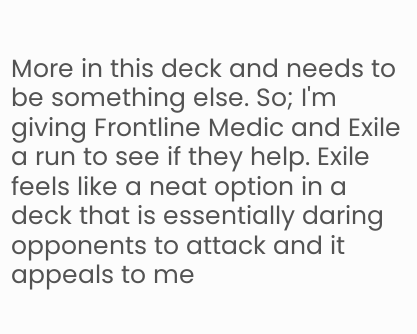More in this deck and needs to be something else. So; I'm giving Frontline Medic and Exile a run to see if they help. Exile feels like a neat option in a deck that is essentially daring opponents to attack and it appeals to me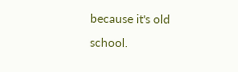because it's old school.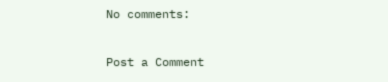No comments:

Post a Comment